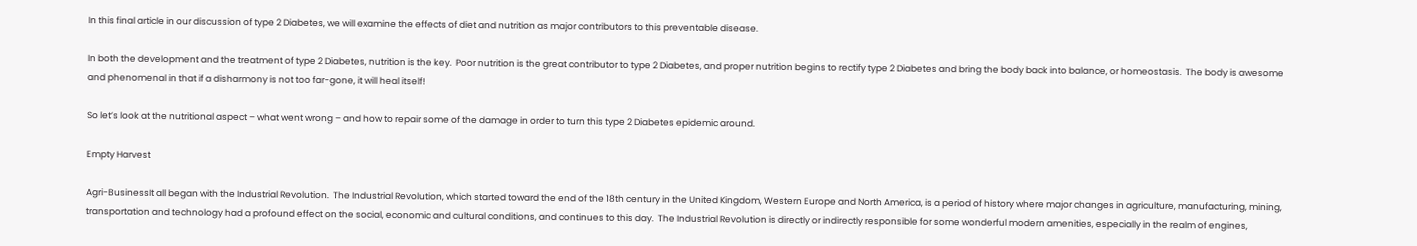In this final article in our discussion of type 2 Diabetes, we will examine the effects of diet and nutrition as major contributors to this preventable disease.

In both the development and the treatment of type 2 Diabetes, nutrition is the key.  Poor nutrition is the great contributor to type 2 Diabetes, and proper nutrition begins to rectify type 2 Diabetes and bring the body back into balance, or homeostasis.  The body is awesome and phenomenal in that if a disharmony is not too far-gone, it will heal itself!

So let’s look at the nutritional aspect – what went wrong – and how to repair some of the damage in order to turn this type 2 Diabetes epidemic around.

Empty Harvest

Agri-BusinessIt all began with the Industrial Revolution.  The Industrial Revolution, which started toward the end of the 18th century in the United Kingdom, Western Europe and North America, is a period of history where major changes in agriculture, manufacturing, mining, transportation and technology had a profound effect on the social, economic and cultural conditions, and continues to this day.  The Industrial Revolution is directly or indirectly responsible for some wonderful modern amenities, especially in the realm of engines,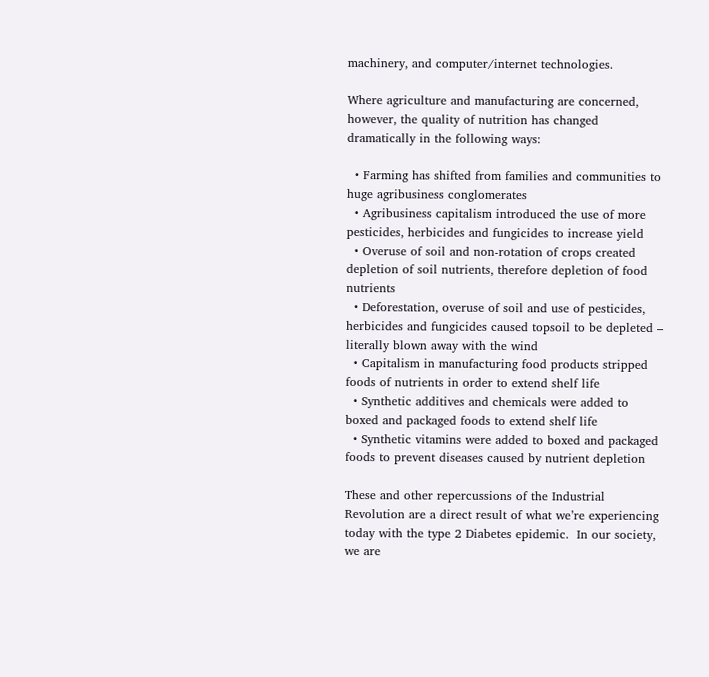machinery, and computer/internet technologies.

Where agriculture and manufacturing are concerned, however, the quality of nutrition has changed dramatically in the following ways:

  • Farming has shifted from families and communities to huge agribusiness conglomerates
  • Agribusiness capitalism introduced the use of more pesticides, herbicides and fungicides to increase yield
  • Overuse of soil and non-rotation of crops created depletion of soil nutrients, therefore depletion of food nutrients
  • Deforestation, overuse of soil and use of pesticides, herbicides and fungicides caused topsoil to be depleted – literally blown away with the wind
  • Capitalism in manufacturing food products stripped foods of nutrients in order to extend shelf life
  • Synthetic additives and chemicals were added to boxed and packaged foods to extend shelf life
  • Synthetic vitamins were added to boxed and packaged foods to prevent diseases caused by nutrient depletion

These and other repercussions of the Industrial Revolution are a direct result of what we’re experiencing today with the type 2 Diabetes epidemic.  In our society, we are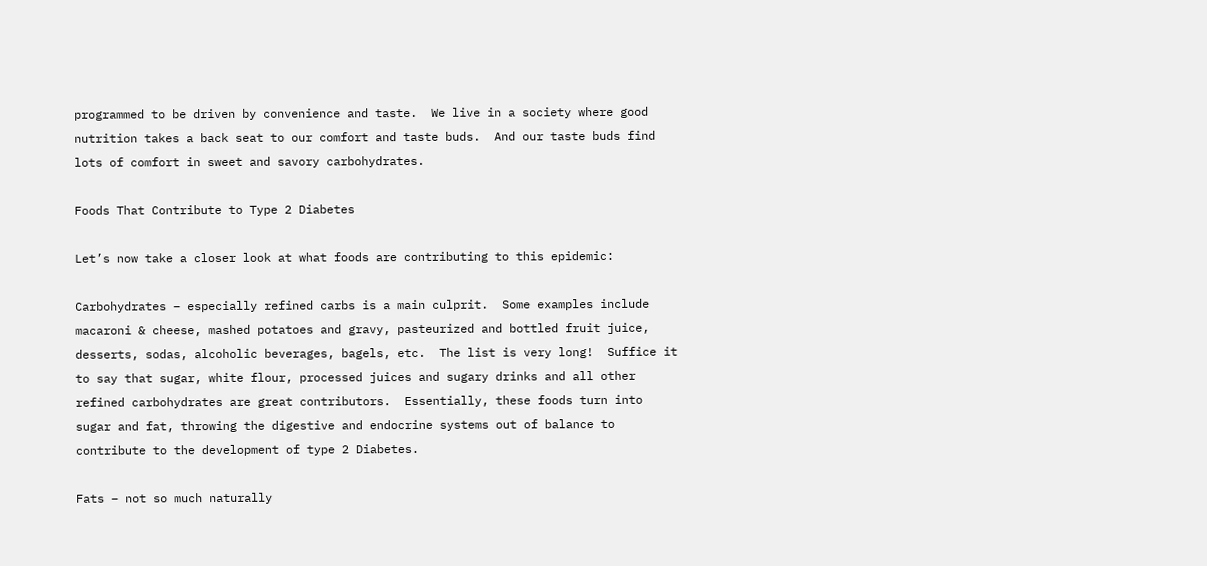programmed to be driven by convenience and taste.  We live in a society where good nutrition takes a back seat to our comfort and taste buds.  And our taste buds find lots of comfort in sweet and savory carbohydrates.

Foods That Contribute to Type 2 Diabetes

Let’s now take a closer look at what foods are contributing to this epidemic:

Carbohydrates – especially refined carbs is a main culprit.  Some examples include macaroni & cheese, mashed potatoes and gravy, pasteurized and bottled fruit juice, desserts, sodas, alcoholic beverages, bagels, etc.  The list is very long!  Suffice it to say that sugar, white flour, processed juices and sugary drinks and all other refined carbohydrates are great contributors.  Essentially, these foods turn into sugar and fat, throwing the digestive and endocrine systems out of balance to contribute to the development of type 2 Diabetes.

Fats – not so much naturally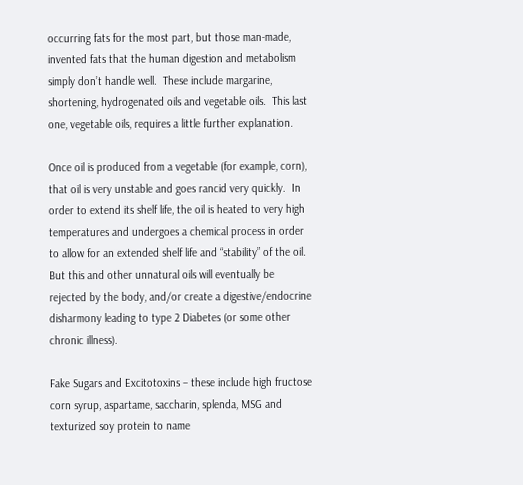occurring fats for the most part, but those man-made, invented fats that the human digestion and metabolism simply don’t handle well.  These include margarine, shortening, hydrogenated oils and vegetable oils.  This last one, vegetable oils, requires a little further explanation.

Once oil is produced from a vegetable (for example, corn), that oil is very unstable and goes rancid very quickly.  In order to extend its shelf life, the oil is heated to very high temperatures and undergoes a chemical process in order to allow for an extended shelf life and “stability” of the oil.  But this and other unnatural oils will eventually be rejected by the body, and/or create a digestive/endocrine disharmony leading to type 2 Diabetes (or some other chronic illness).

Fake Sugars and Excitotoxins – these include high fructose corn syrup, aspartame, saccharin, splenda, MSG and texturized soy protein to name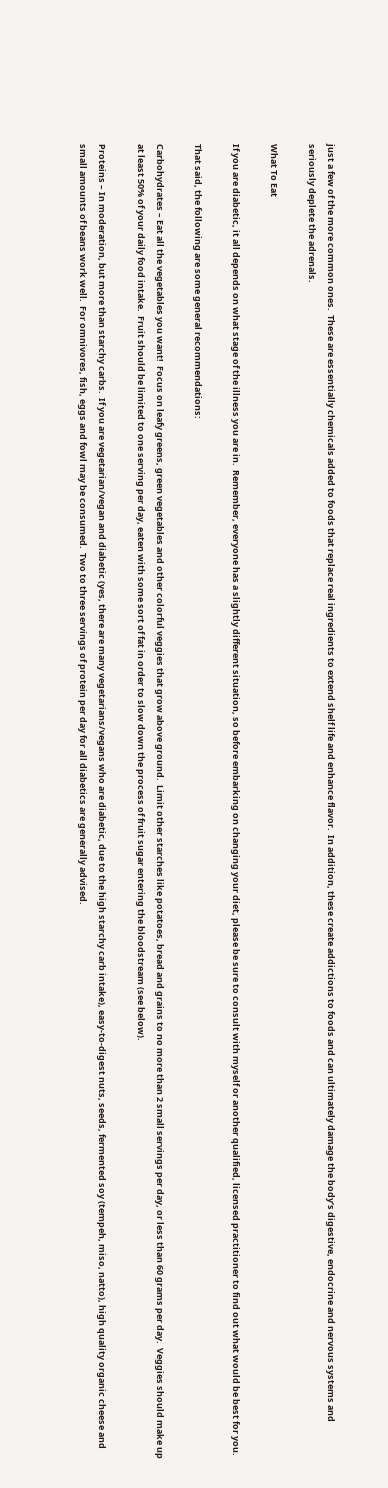just a few of the more common ones.  These are essentially chemicals added to foods that replace real ingredients to extend shelf life and enhance flavor.  In addition, these create addictions to foods and can ultimately damage the body’s digestive, endocrine and nervous systems and seriously deplete the adrenals.

What To Eat

If you are diabetic, it all depends on what stage of the illness you are in.  Remember, everyone has a slightly different situation, so before embarking on changing your diet, please be sure to consult with myself or another qualified, licensed practitioner to find out what would be best for you.

That said, the following are some general recommendations:

Carbohydrates – Eat all the vegetables you want!  Focus on leafy greens, green vegetables and other colorful veggies that grow above ground.  Limit other starches like potatoes, bread and grains to no more than 2 small servings per day, or less than 60 grams per day.  Veggies should make up at least 50% of your daily food intake.  Fruit should be limited to one serving per day, eaten with some sort of fat in order to slow down the process of fruit sugar entering the bloodstream (see below).

Proteins – In moderation, but more than starchy carbs.  If you are vegetarian/vegan and diabetic (yes, there are many vegetarians/vegans who are diabetic, due to the high starchy carb intake), easy-to-digest nuts, seeds, fermented soy (tempeh, miso, natto), high quality organic cheese and small amounts of beans work well.  For omnivores, fish, eggs and fowl may be consumed.  Two to three servings of protein per day for all diabetics are generally advised.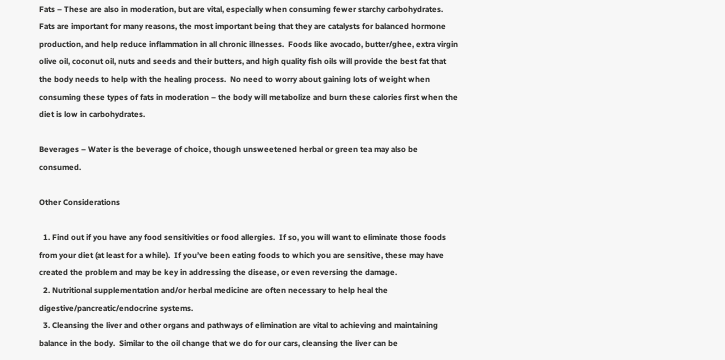Fats – These are also in moderation, but are vital, especially when consuming fewer starchy carbohydrates.  Fats are important for many reasons, the most important being that they are catalysts for balanced hormone production, and help reduce inflammation in all chronic illnesses.  Foods like avocado, butter/ghee, extra virgin olive oil, coconut oil, nuts and seeds and their butters, and high quality fish oils will provide the best fat that the body needs to help with the healing process.  No need to worry about gaining lots of weight when consuming these types of fats in moderation – the body will metabolize and burn these calories first when the diet is low in carbohydrates.

Beverages – Water is the beverage of choice, though unsweetened herbal or green tea may also be consumed.

Other Considerations

  1. Find out if you have any food sensitivities or food allergies.  If so, you will want to eliminate those foods from your diet (at least for a while).  If you’ve been eating foods to which you are sensitive, these may have created the problem and may be key in addressing the disease, or even reversing the damage.
  2. Nutritional supplementation and/or herbal medicine are often necessary to help heal the digestive/pancreatic/endocrine systems.
  3. Cleansing the liver and other organs and pathways of elimination are vital to achieving and maintaining balance in the body.  Similar to the oil change that we do for our cars, cleansing the liver can be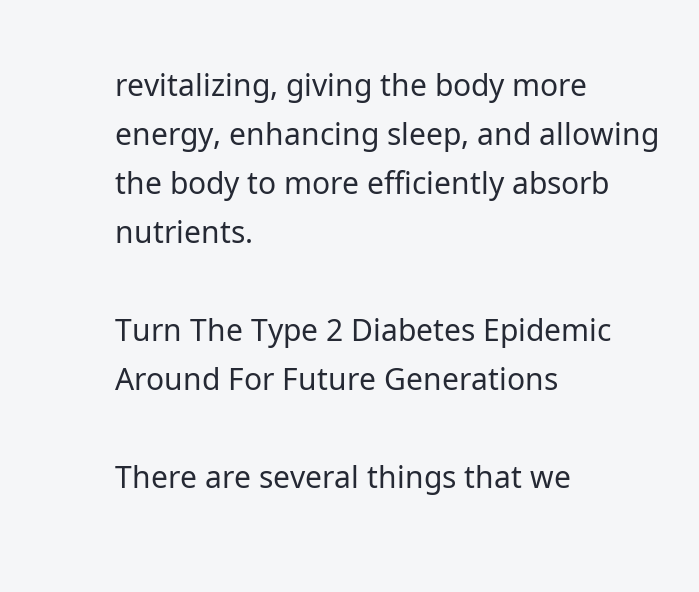revitalizing, giving the body more energy, enhancing sleep, and allowing the body to more efficiently absorb nutrients.

Turn The Type 2 Diabetes Epidemic Around For Future Generations

There are several things that we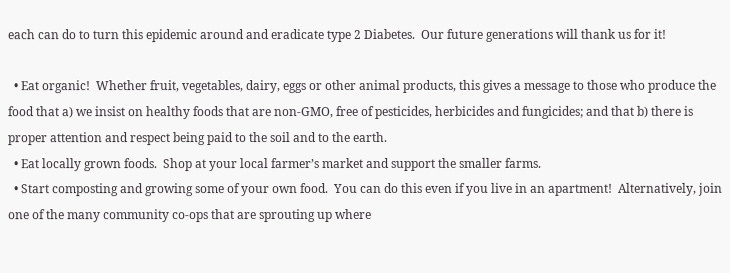each can do to turn this epidemic around and eradicate type 2 Diabetes.  Our future generations will thank us for it!

  • Eat organic!  Whether fruit, vegetables, dairy, eggs or other animal products, this gives a message to those who produce the food that a) we insist on healthy foods that are non-GMO, free of pesticides, herbicides and fungicides; and that b) there is proper attention and respect being paid to the soil and to the earth.
  • Eat locally grown foods.  Shop at your local farmer’s market and support the smaller farms.
  • Start composting and growing some of your own food.  You can do this even if you live in an apartment!  Alternatively, join one of the many community co-ops that are sprouting up where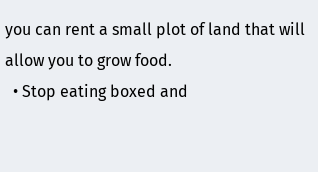you can rent a small plot of land that will allow you to grow food.
  • Stop eating boxed and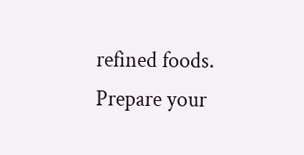refined foods.  Prepare your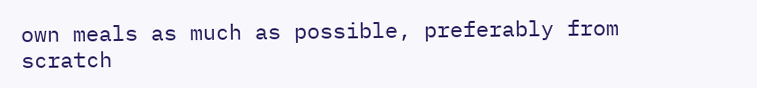own meals as much as possible, preferably from scratch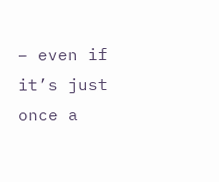– even if it’s just once a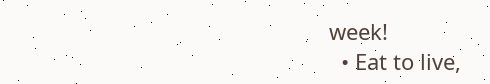week!
  • Eat to live,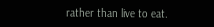rather than live to eat.